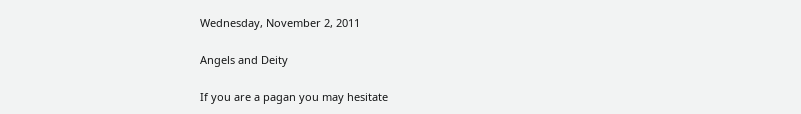Wednesday, November 2, 2011

Angels and Deity

If you are a pagan you may hesitate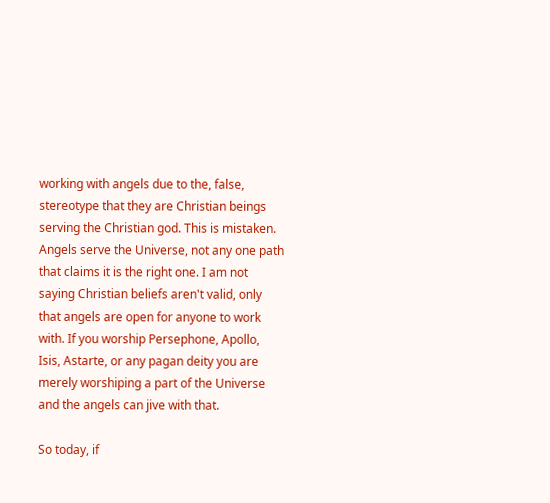working with angels due to the, false, stereotype that they are Christian beings serving the Christian god. This is mistaken. Angels serve the Universe, not any one path that claims it is the right one. I am not saying Christian beliefs aren't valid, only that angels are open for anyone to work with. If you worship Persephone, Apollo, Isis, Astarte, or any pagan deity you are merely worshiping a part of the Universe and the angels can jive with that.

So today, if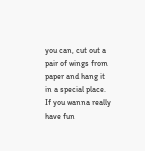you can, cut out a pair of wings from paper and hang it in a special place. If you wanna really have fun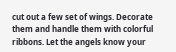cut out a few set of wings. Decorate them and handle them with colorful ribbons. Let the angels know your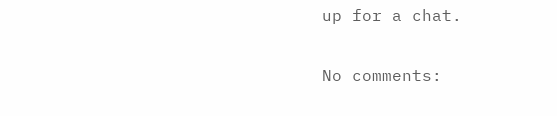up for a chat.

No comments: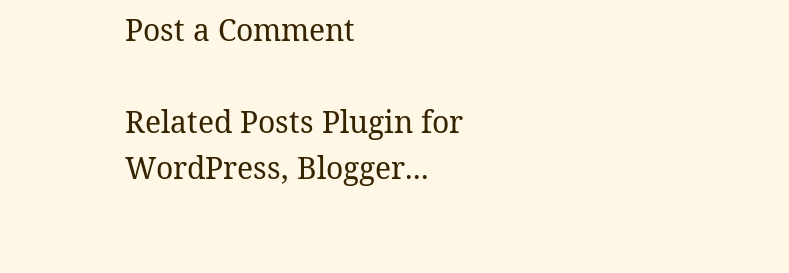Post a Comment

Related Posts Plugin for WordPress, Blogger...